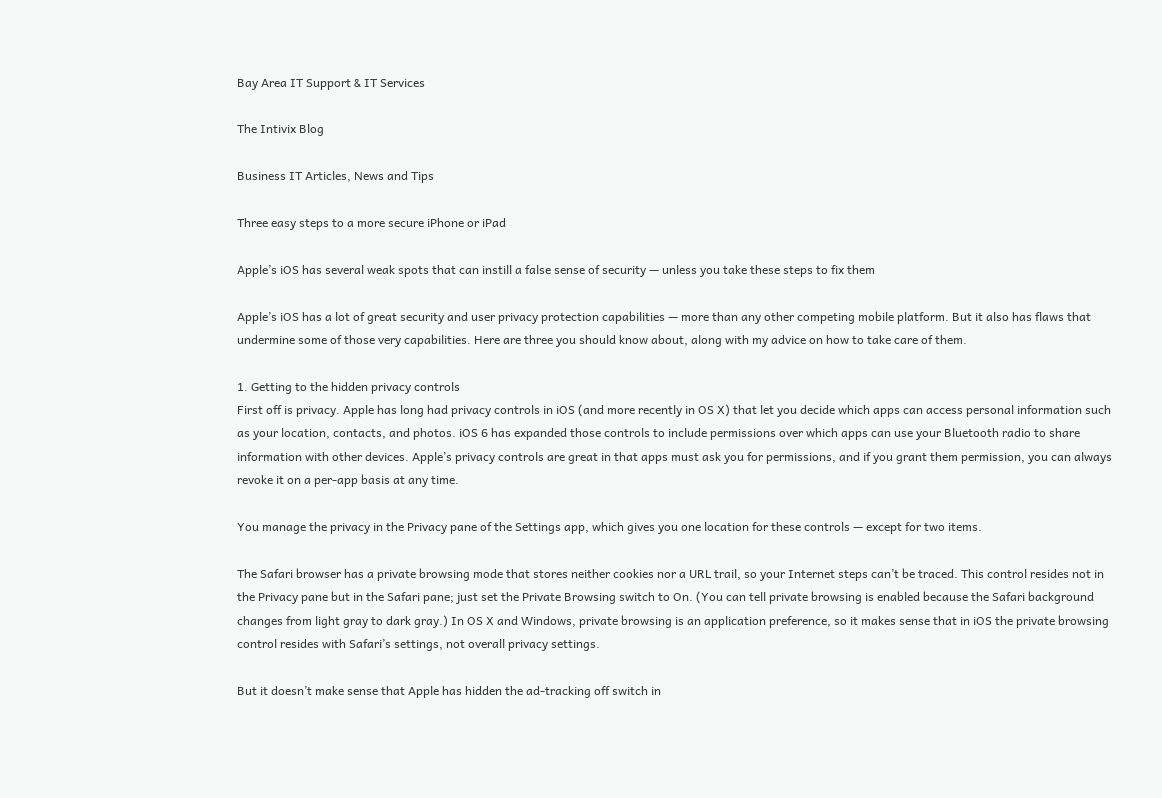Bay Area IT Support & IT Services

The Intivix Blog

Business IT Articles, News and Tips

Three easy steps to a more secure iPhone or iPad

Apple’s iOS has several weak spots that can instill a false sense of security — unless you take these steps to fix them

Apple’s iOS has a lot of great security and user privacy protection capabilities — more than any other competing mobile platform. But it also has flaws that undermine some of those very capabilities. Here are three you should know about, along with my advice on how to take care of them.

1. Getting to the hidden privacy controls
First off is privacy. Apple has long had privacy controls in iOS (and more recently in OS X) that let you decide which apps can access personal information such as your location, contacts, and photos. iOS 6 has expanded those controls to include permissions over which apps can use your Bluetooth radio to share information with other devices. Apple’s privacy controls are great in that apps must ask you for permissions, and if you grant them permission, you can always revoke it on a per-app basis at any time.

You manage the privacy in the Privacy pane of the Settings app, which gives you one location for these controls — except for two items.

The Safari browser has a private browsing mode that stores neither cookies nor a URL trail, so your Internet steps can’t be traced. This control resides not in the Privacy pane but in the Safari pane; just set the Private Browsing switch to On. (You can tell private browsing is enabled because the Safari background changes from light gray to dark gray.) In OS X and Windows, private browsing is an application preference, so it makes sense that in iOS the private browsing control resides with Safari’s settings, not overall privacy settings.

But it doesn’t make sense that Apple has hidden the ad-tracking off switch in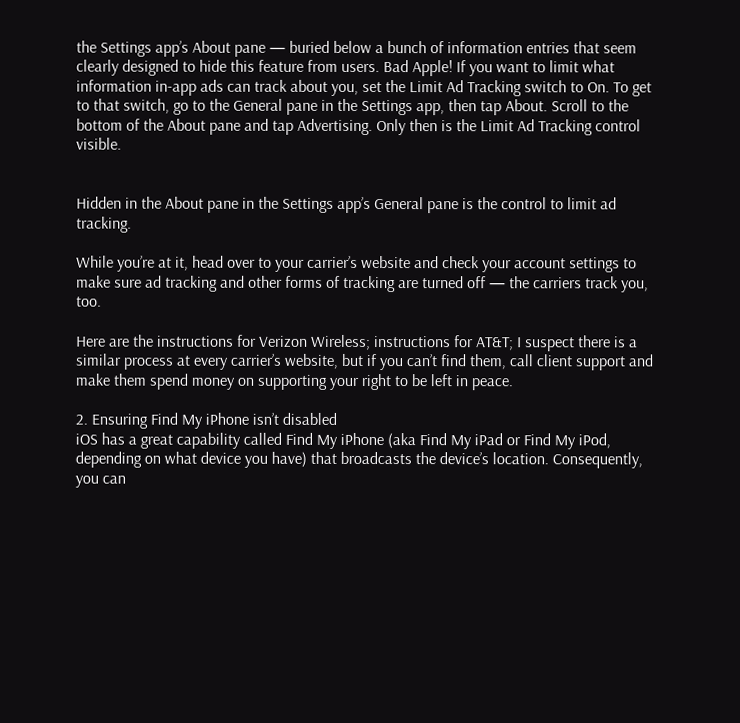the Settings app’s About pane — buried below a bunch of information entries that seem clearly designed to hide this feature from users. Bad Apple! If you want to limit what information in-app ads can track about you, set the Limit Ad Tracking switch to On. To get to that switch, go to the General pane in the Settings app, then tap About. Scroll to the bottom of the About pane and tap Advertising. Only then is the Limit Ad Tracking control visible.


Hidden in the About pane in the Settings app’s General pane is the control to limit ad tracking.

While you’re at it, head over to your carrier’s website and check your account settings to make sure ad tracking and other forms of tracking are turned off — the carriers track you, too.

Here are the instructions for Verizon Wireless; instructions for AT&T; I suspect there is a similar process at every carrier’s website, but if you can’t find them, call client support and make them spend money on supporting your right to be left in peace.

2. Ensuring Find My iPhone isn’t disabled
iOS has a great capability called Find My iPhone (aka Find My iPad or Find My iPod, depending on what device you have) that broadcasts the device’s location. Consequently, you can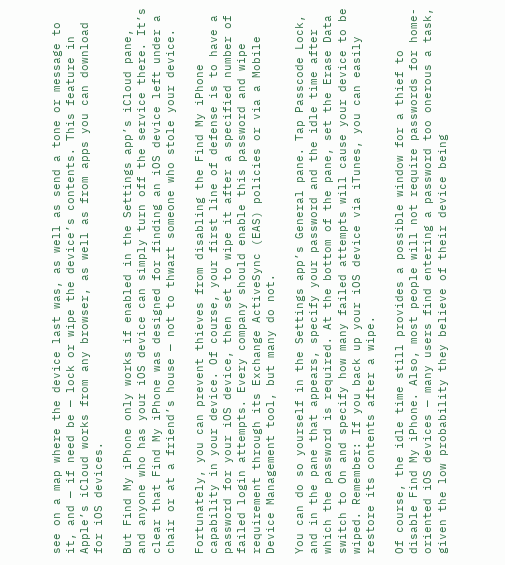see on a map where the device last was, as well as send a tone or message to it, and — if need be — lock or wipe the device’s contents. This feature in Apple’s iCloud works from any browser, as well as from apps you can download for iOS devices.

But Find My iPhone only works if enabled in the Settings app’s iCloud pane, and anyone who has your iOS device can simply turn off the service there. It’s clear that Find My iPhone was designed for finding an iOS device left under a chair or at a friend’s house — not to thwart someone who stole your device.

Fortunately, you can prevent thieves from disabling the Find My iPhone capability in your device. Of course, your first line of defense is to have a password for your iOS device, then set to wipe it after a specified number of failed login attempts. Every company should enable this password and wipe requirement through its Exchange ActiveSync (EAS) policies or via a Mobile Device Management tool, but many do not.

You can do so yourself in the Settings app’s General pane. Tap Passcode Lock, and in the pane that appears, specify your password and the idle time after which the password is required. At the bottom of the pane, set the Erase Data switch to On and specify how many failed attempts will cause your device to be wiped. Remember: If you back up your iOS device via iTunes, you can easily restore its contents after a wipe.

Of course, the idle time still provides a possible window for a thief to disable Find My iPhone. Also, most people will not require passwords for home-oriented iOS devices — many users find entering a password too onerous a task, given the low probability they believe of their device being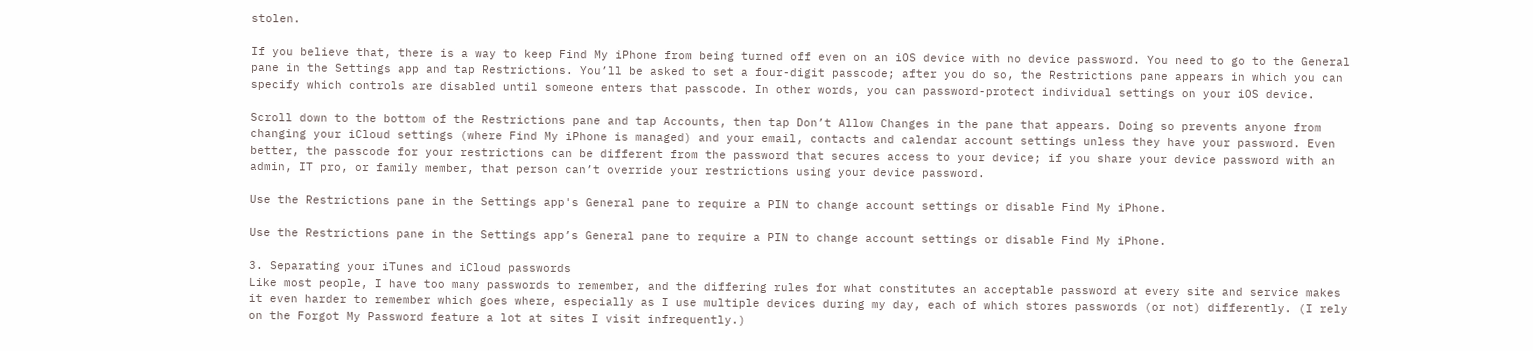stolen.

If you believe that, there is a way to keep Find My iPhone from being turned off even on an iOS device with no device password. You need to go to the General pane in the Settings app and tap Restrictions. You’ll be asked to set a four-digit passcode; after you do so, the Restrictions pane appears in which you can specify which controls are disabled until someone enters that passcode. In other words, you can password-protect individual settings on your iOS device.

Scroll down to the bottom of the Restrictions pane and tap Accounts, then tap Don’t Allow Changes in the pane that appears. Doing so prevents anyone from changing your iCloud settings (where Find My iPhone is managed) and your email, contacts and calendar account settings unless they have your password. Even better, the passcode for your restrictions can be different from the password that secures access to your device; if you share your device password with an admin, IT pro, or family member, that person can’t override your restrictions using your device password.

Use the Restrictions pane in the Settings app's General pane to require a PIN to change account settings or disable Find My iPhone.

Use the Restrictions pane in the Settings app’s General pane to require a PIN to change account settings or disable Find My iPhone.

3. Separating your iTunes and iCloud passwords
Like most people, I have too many passwords to remember, and the differing rules for what constitutes an acceptable password at every site and service makes it even harder to remember which goes where, especially as I use multiple devices during my day, each of which stores passwords (or not) differently. (I rely on the Forgot My Password feature a lot at sites I visit infrequently.)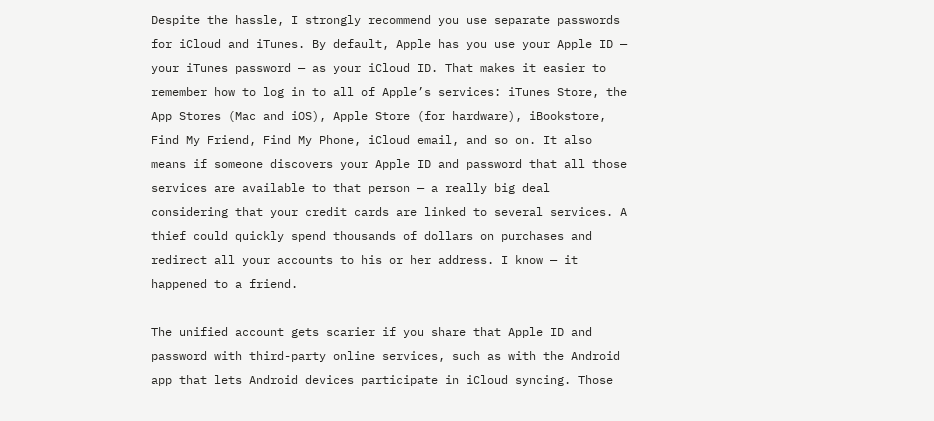Despite the hassle, I strongly recommend you use separate passwords for iCloud and iTunes. By default, Apple has you use your Apple ID — your iTunes password — as your iCloud ID. That makes it easier to remember how to log in to all of Apple’s services: iTunes Store, the App Stores (Mac and iOS), Apple Store (for hardware), iBookstore, Find My Friend, Find My Phone, iCloud email, and so on. It also means if someone discovers your Apple ID and password that all those services are available to that person — a really big deal considering that your credit cards are linked to several services. A thief could quickly spend thousands of dollars on purchases and redirect all your accounts to his or her address. I know — it happened to a friend.

The unified account gets scarier if you share that Apple ID and password with third-party online services, such as with the Android app that lets Android devices participate in iCloud syncing. Those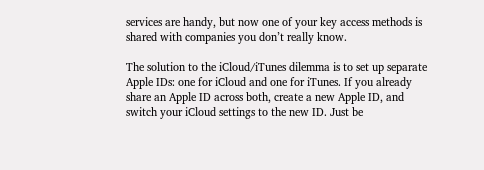services are handy, but now one of your key access methods is shared with companies you don’t really know.

The solution to the iCloud/iTunes dilemma is to set up separate Apple IDs: one for iCloud and one for iTunes. If you already share an Apple ID across both, create a new Apple ID, and switch your iCloud settings to the new ID. Just be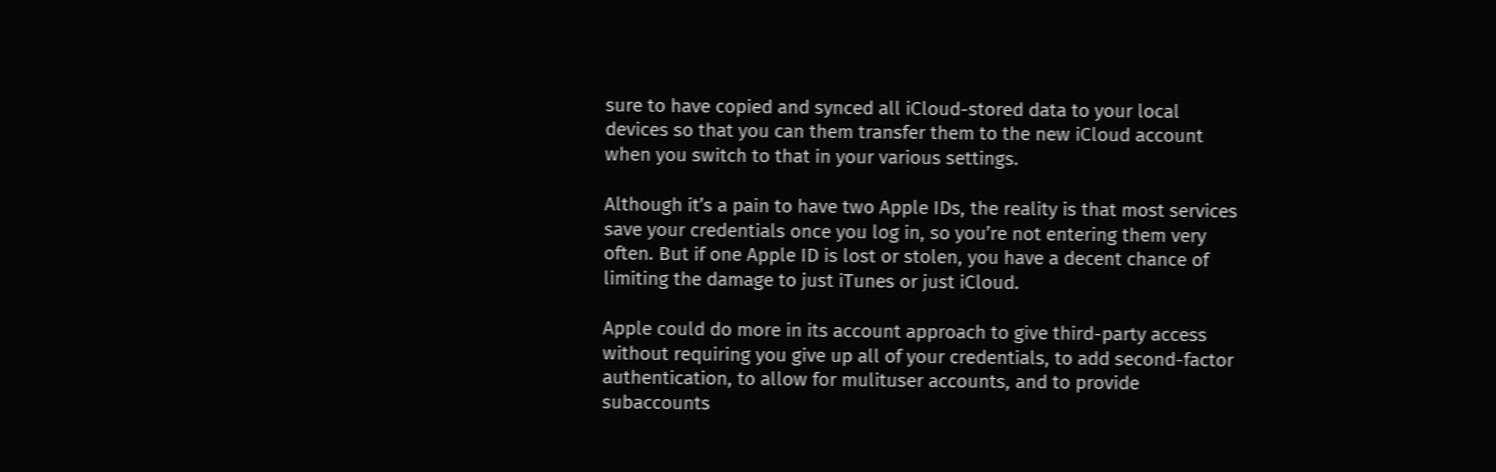sure to have copied and synced all iCloud-stored data to your local devices so that you can them transfer them to the new iCloud account when you switch to that in your various settings.

Although it’s a pain to have two Apple IDs, the reality is that most services save your credentials once you log in, so you’re not entering them very often. But if one Apple ID is lost or stolen, you have a decent chance of limiting the damage to just iTunes or just iCloud.

Apple could do more in its account approach to give third-party access without requiring you give up all of your credentials, to add second-factor authentication, to allow for mulituser accounts, and to provide subaccounts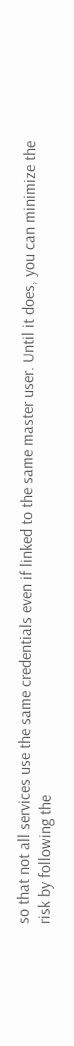so that not all services use the same credentials even if linked to the same master user. Until it does, you can minimize the risk by following the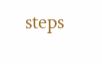steps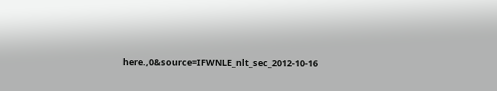here.,0&source=IFWNLE_nlt_sec_2012-10-16